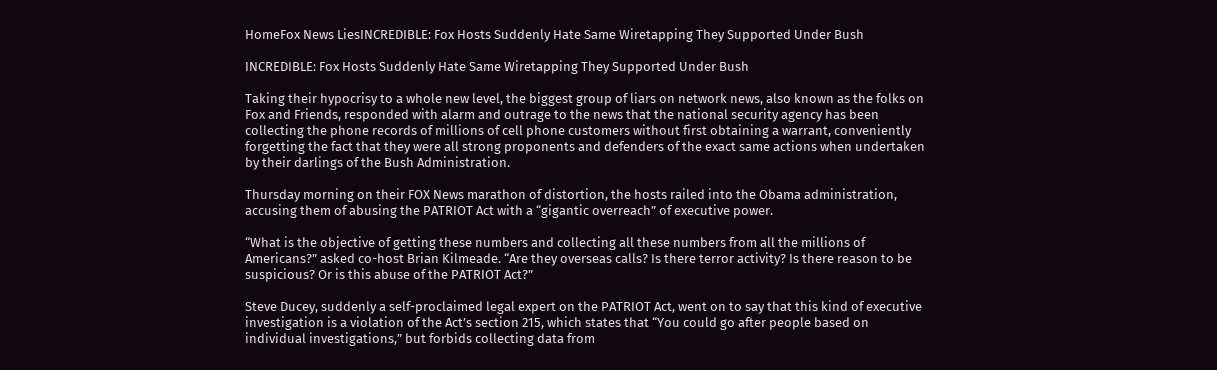HomeFox News LiesINCREDIBLE: Fox Hosts Suddenly Hate Same Wiretapping They Supported Under Bush

INCREDIBLE: Fox Hosts Suddenly Hate Same Wiretapping They Supported Under Bush

Taking their hypocrisy to a whole new level, the biggest group of liars on network news, also known as the folks on Fox and Friends, responded with alarm and outrage to the news that the national security agency has been collecting the phone records of millions of cell phone customers without first obtaining a warrant, conveniently forgetting the fact that they were all strong proponents and defenders of the exact same actions when undertaken by their darlings of the Bush Administration.

Thursday morning on their FOX News marathon of distortion, the hosts railed into the Obama administration, accusing them of abusing the PATRIOT Act with a “gigantic overreach” of executive power.

“What is the objective of getting these numbers and collecting all these numbers from all the millions of Americans?” asked co-host Brian Kilmeade. “Are they overseas calls? Is there terror activity? Is there reason to be suspicious? Or is this abuse of the PATRIOT Act?”

Steve Ducey, suddenly a self-proclaimed legal expert on the PATRIOT Act, went on to say that this kind of executive investigation is a violation of the Act’s section 215, which states that “You could go after people based on individual investigations,” but forbids collecting data from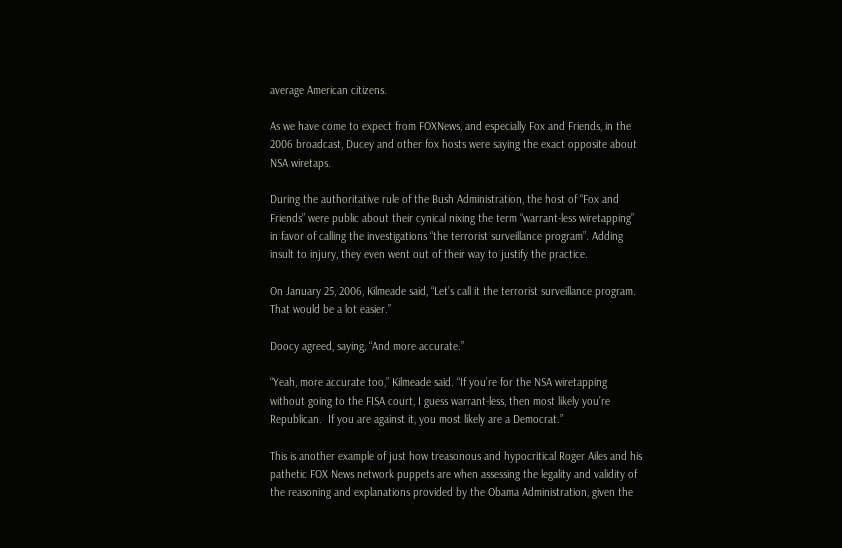average American citizens.

As we have come to expect from FOXNews, and especially Fox and Friends, in the 2006 broadcast, Ducey and other fox hosts were saying the exact opposite about NSA wiretaps.

During the authoritative rule of the Bush Administration, the host of “Fox and Friends” were public about their cynical nixing the term “warrant-less wiretapping” in favor of calling the investigations “the terrorist surveillance program”. Adding insult to injury, they even went out of their way to justify the practice.

On January 25, 2006, Kilmeade said, “Let’s call it the terrorist surveillance program. That would be a lot easier.”

Doocy agreed, saying, “And more accurate.”

“Yeah, more accurate too,” Kilmeade said. “If you’re for the NSA wiretapping without going to the FISA court, I guess warrant-less, then most likely you’re Republican.  If you are against it, you most likely are a Democrat.”

This is another example of just how treasonous and hypocritical Roger Ailes and his pathetic FOX News network puppets are when assessing the legality and validity of the reasoning and explanations provided by the Obama Administration, given the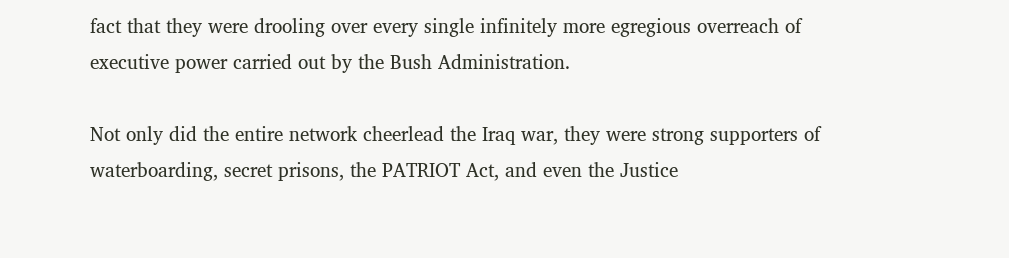fact that they were drooling over every single infinitely more egregious overreach of executive power carried out by the Bush Administration.

Not only did the entire network cheerlead the Iraq war, they were strong supporters of waterboarding, secret prisons, the PATRIOT Act, and even the Justice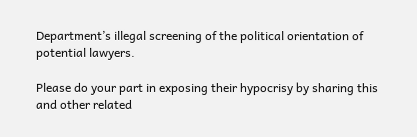Department’s illegal screening of the political orientation of potential lawyers.

Please do your part in exposing their hypocrisy by sharing this and other related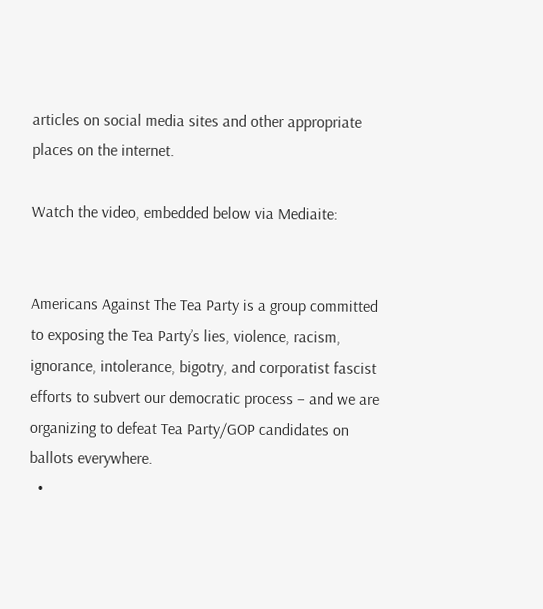articles on social media sites and other appropriate places on the internet.

Watch the video, embedded below via Mediaite:


Americans Against The Tea Party is a group committed to exposing the Tea Party’s lies, violence, racism, ignorance, intolerance, bigotry, and corporatist fascist efforts to subvert our democratic process – and we are organizing to defeat Tea Party/GOP candidates on ballots everywhere.
  •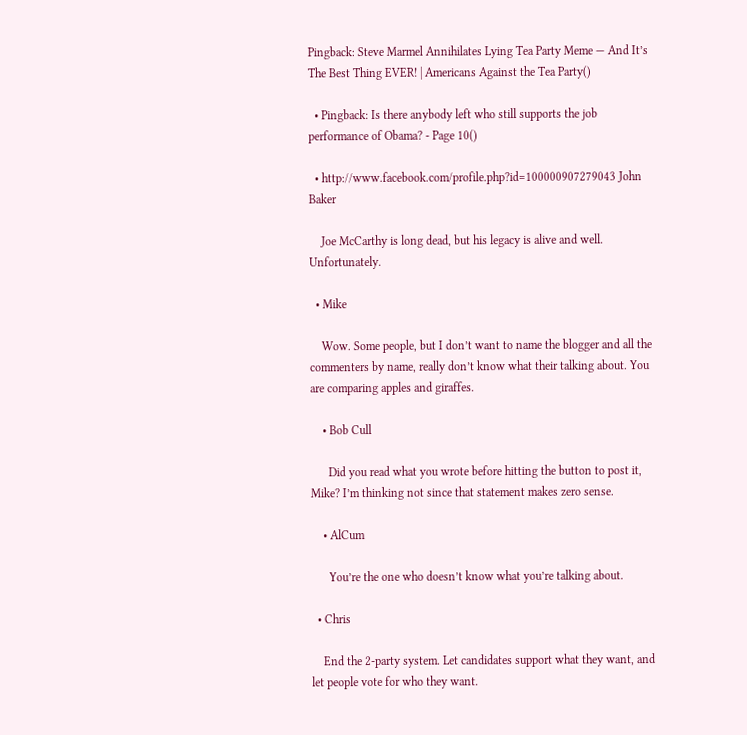Pingback: Steve Marmel Annihilates Lying Tea Party Meme — And It’s The Best Thing EVER! | Americans Against the Tea Party()

  • Pingback: Is there anybody left who still supports the job performance of Obama? - Page 10()

  • http://www.facebook.com/profile.php?id=100000907279043 John Baker

    Joe McCarthy is long dead, but his legacy is alive and well. Unfortunately.

  • Mike

    Wow. Some people, but I don’t want to name the blogger and all the commenters by name, really don’t know what their talking about. You are comparing apples and giraffes.

    • Bob Cull

      Did you read what you wrote before hitting the button to post it, Mike? I’m thinking not since that statement makes zero sense.

    • AlCum

      You’re the one who doesn’t know what you’re talking about.

  • Chris

    End the 2-party system. Let candidates support what they want, and let people vote for who they want.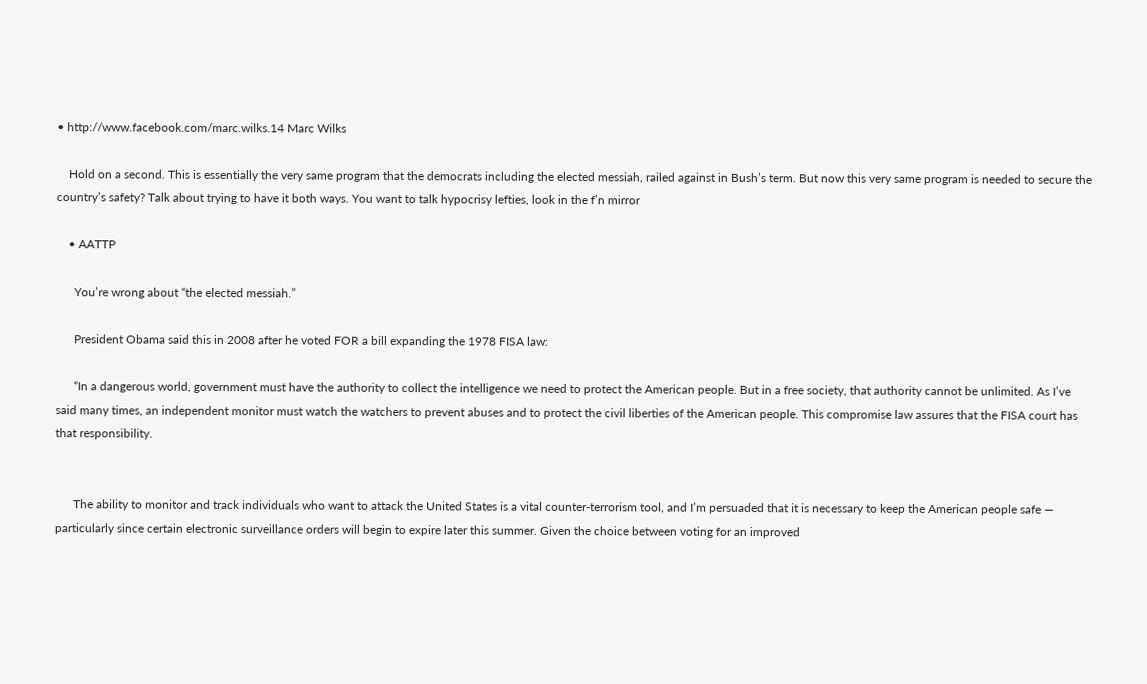• http://www.facebook.com/marc.wilks.14 Marc Wilks

    Hold on a second. This is essentially the very same program that the democrats including the elected messiah, railed against in Bush’s term. But now this very same program is needed to secure the country’s safety? Talk about trying to have it both ways. You want to talk hypocrisy lefties, look in the f’n mirror

    • AATTP

      You’re wrong about “the elected messiah.”

      President Obama said this in 2008 after he voted FOR a bill expanding the 1978 FISA law:

      “In a dangerous world, government must have the authority to collect the intelligence we need to protect the American people. But in a free society, that authority cannot be unlimited. As I’ve said many times, an independent monitor must watch the watchers to prevent abuses and to protect the civil liberties of the American people. This compromise law assures that the FISA court has that responsibility.


      The ability to monitor and track individuals who want to attack the United States is a vital counter-terrorism tool, and I’m persuaded that it is necessary to keep the American people safe — particularly since certain electronic surveillance orders will begin to expire later this summer. Given the choice between voting for an improved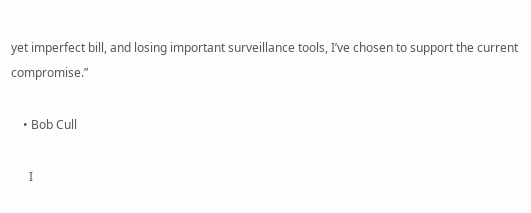yet imperfect bill, and losing important surveillance tools, I’ve chosen to support the current compromise.”

    • Bob Cull

      I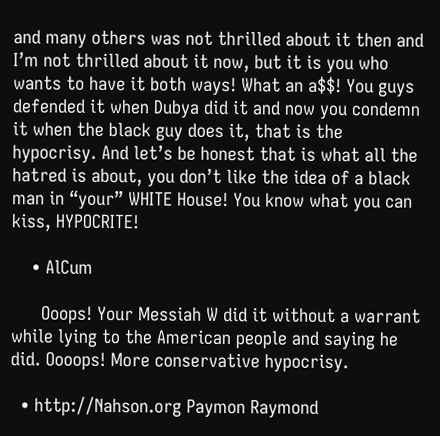and many others was not thrilled about it then and I’m not thrilled about it now, but it is you who wants to have it both ways! What an a$$! You guys defended it when Dubya did it and now you condemn it when the black guy does it, that is the hypocrisy. And let’s be honest that is what all the hatred is about, you don’t like the idea of a black man in “your” WHITE House! You know what you can kiss, HYPOCRITE!

    • AlCum

      Ooops! Your Messiah W did it without a warrant while lying to the American people and saying he did. Oooops! More conservative hypocrisy.

  • http://Nahson.org Paymon Raymond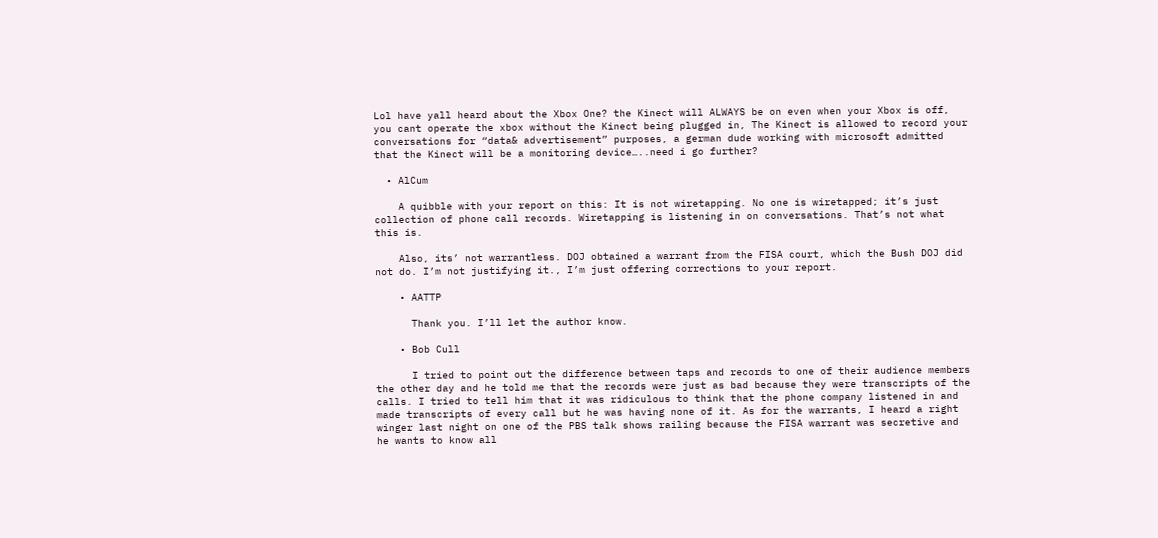Lol have yall heard about the Xbox One? the Kinect will ALWAYS be on even when your Xbox is off, you cant operate the xbox without the Kinect being plugged in, The Kinect is allowed to record your conversations for “data& advertisement” purposes, a german dude working with microsoft admitted that the Kinect will be a monitoring device…..need i go further?

  • AlCum

    A quibble with your report on this: It is not wiretapping. No one is wiretapped; it’s just collection of phone call records. Wiretapping is listening in on conversations. That’s not what this is.

    Also, its’ not warrantless. DOJ obtained a warrant from the FISA court, which the Bush DOJ did not do. I’m not justifying it., I’m just offering corrections to your report.

    • AATTP

      Thank you. I’ll let the author know.

    • Bob Cull

      I tried to point out the difference between taps and records to one of their audience members the other day and he told me that the records were just as bad because they were transcripts of the calls. I tried to tell him that it was ridiculous to think that the phone company listened in and made transcripts of every call but he was having none of it. As for the warrants, I heard a right winger last night on one of the PBS talk shows railing because the FISA warrant was secretive and he wants to know all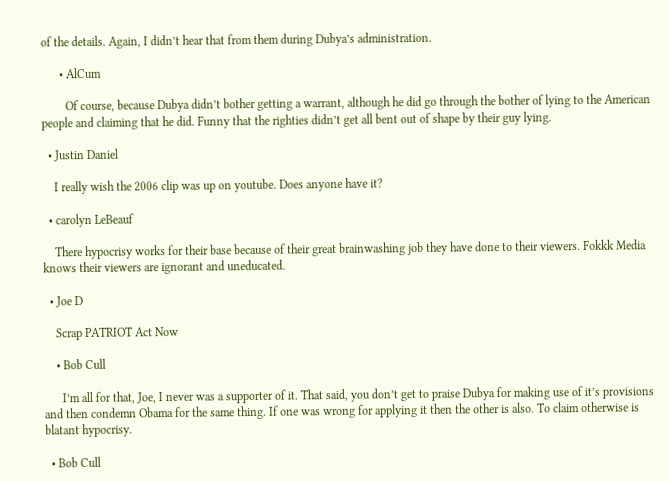of the details. Again, I didn’t hear that from them during Dubya’s administration.

      • AlCum

        Of course, because Dubya didn’t bother getting a warrant, although he did go through the bother of lying to the American people and claiming that he did. Funny that the righties didn’t get all bent out of shape by their guy lying.

  • Justin Daniel

    I really wish the 2006 clip was up on youtube. Does anyone have it?

  • carolyn LeBeauf

    There hypocrisy works for their base because of their great brainwashing job they have done to their viewers. Fokkk Media knows their viewers are ignorant and uneducated.

  • Joe D

    Scrap PATRIOT Act Now

    • Bob Cull

      I’m all for that, Joe, I never was a supporter of it. That said, you don’t get to praise Dubya for making use of it’s provisions and then condemn Obama for the same thing. If one was wrong for applying it then the other is also. To claim otherwise is blatant hypocrisy.

  • Bob Cull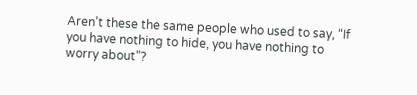Aren’t these the same people who used to say, “If you have nothing to hide, you have nothing to worry about”?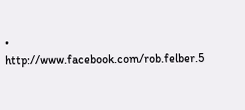• http://www.facebook.com/rob.felber.5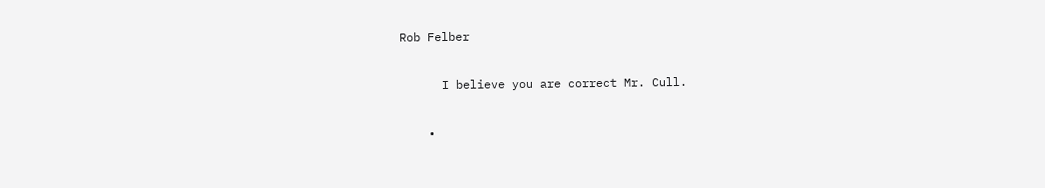Rob Felber

      I believe you are correct Mr. Cull.

    •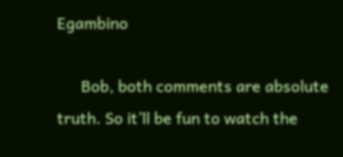Egambino

      Bob, both comments are absolute truth. So it’ll be fun to watch the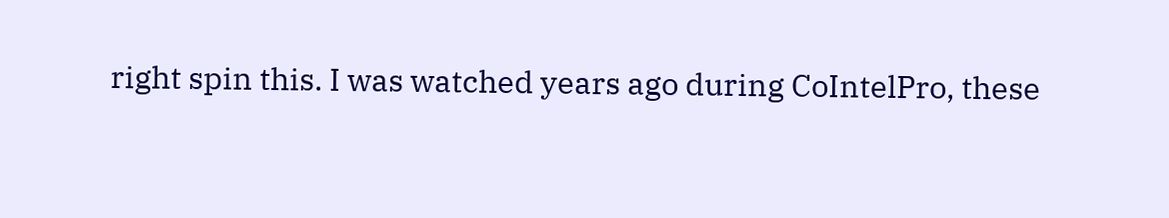right spin this. I was watched years ago during CoIntelPro, these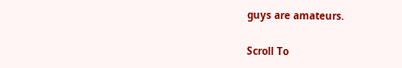guys are amateurs.

Scroll To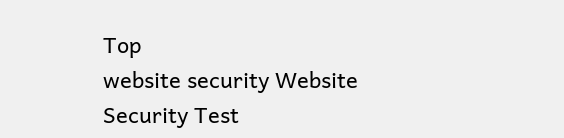Top
website security Website Security Test